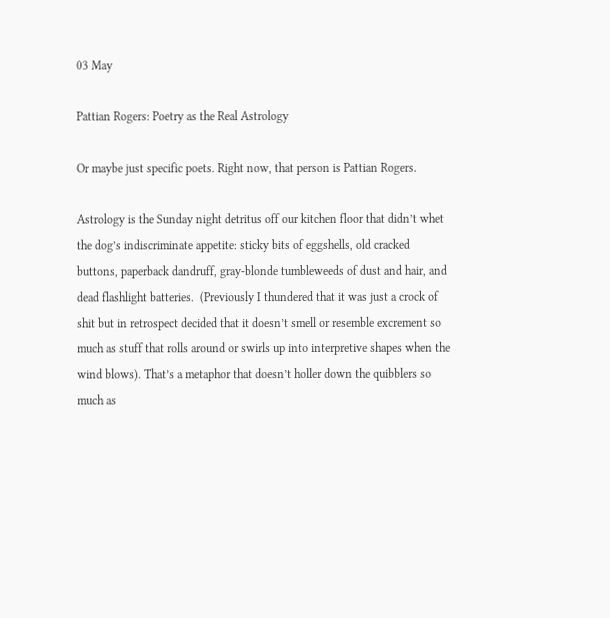03 May

Pattian Rogers: Poetry as the Real Astrology

Or maybe just specific poets. Right now, that person is Pattian Rogers.

Astrology is the Sunday night detritus off our kitchen floor that didn’t whet the dog’s indiscriminate appetite: sticky bits of eggshells, old cracked buttons, paperback dandruff, gray-blonde tumbleweeds of dust and hair, and dead flashlight batteries.  (Previously I thundered that it was just a crock of shit but in retrospect decided that it doesn’t smell or resemble excrement so much as stuff that rolls around or swirls up into interpretive shapes when the wind blows). That’s a metaphor that doesn’t holler down the quibblers so much as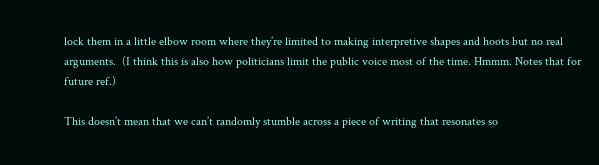lock them in a little elbow room where they’re limited to making interpretive shapes and hoots but no real arguments.  (I think this is also how politicians limit the public voice most of the time. Hmmm. Notes that for future ref.)

This doesn’t mean that we can’t randomly stumble across a piece of writing that resonates so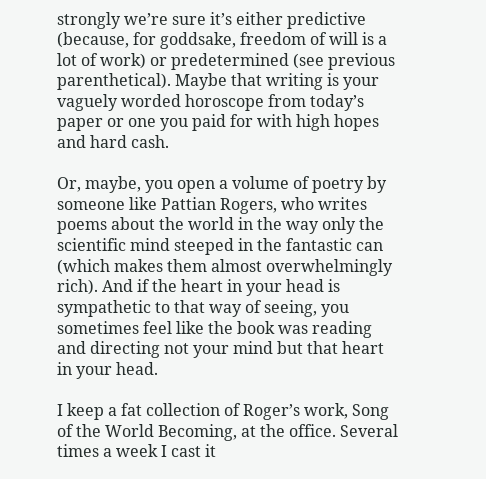strongly we’re sure it’s either predictive (because, for goddsake, freedom of will is a lot of work) or predetermined (see previous parenthetical). Maybe that writing is your vaguely worded horoscope from today’s paper or one you paid for with high hopes and hard cash.

Or, maybe, you open a volume of poetry by someone like Pattian Rogers, who writes poems about the world in the way only the scientific mind steeped in the fantastic can (which makes them almost overwhelmingly rich). And if the heart in your head is sympathetic to that way of seeing, you sometimes feel like the book was reading and directing not your mind but that heart in your head.

I keep a fat collection of Roger’s work, Song of the World Becoming, at the office. Several times a week I cast it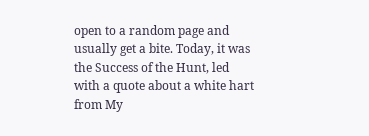open to a random page and usually get a bite. Today, it was the Success of the Hunt, led with a quote about a white hart from My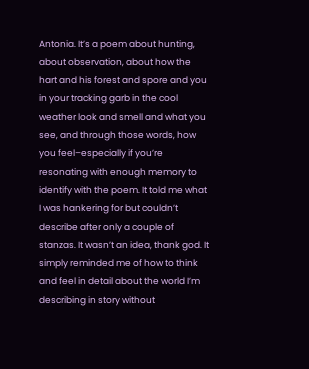Antonia. It’s a poem about hunting, about observation, about how the hart and his forest and spore and you in your tracking garb in the cool weather look and smell and what you see, and through those words, how you feel–especially if you’re resonating with enough memory to identify with the poem. It told me what I was hankering for but couldn’t describe after only a couple of stanzas. It wasn’t an idea, thank god. It simply reminded me of how to think and feel in detail about the world I’m describing in story without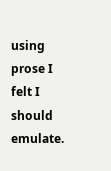using prose I felt I should emulate.